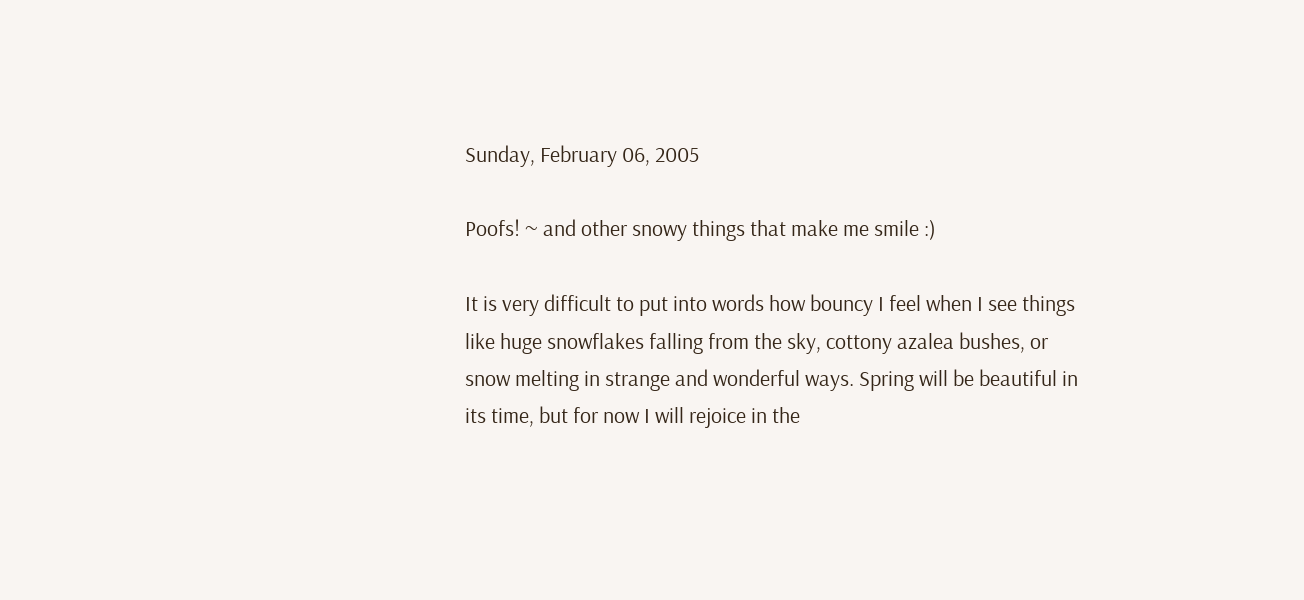Sunday, February 06, 2005

Poofs! ~ and other snowy things that make me smile :)

It is very difficult to put into words how bouncy I feel when I see things like huge snowflakes falling from the sky, cottony azalea bushes, or snow melting in strange and wonderful ways. Spring will be beautiful in its time, but for now I will rejoice in the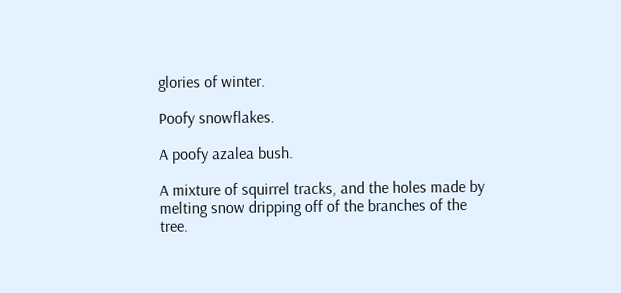glories of winter.

Poofy snowflakes.

A poofy azalea bush.

A mixture of squirrel tracks, and the holes made by melting snow dripping off of the branches of the tree.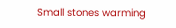Small stones warming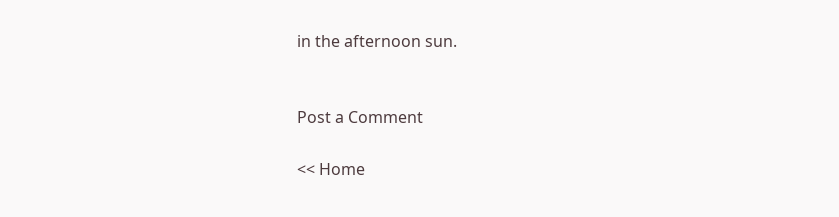in the afternoon sun.


Post a Comment

<< Home